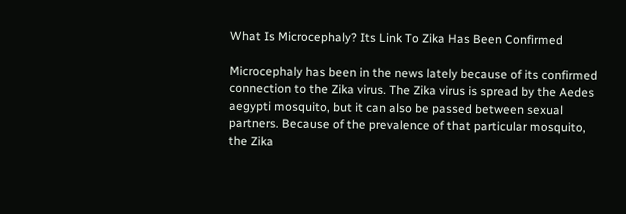What Is Microcephaly? Its Link To Zika Has Been Confirmed

Microcephaly has been in the news lately because of its confirmed connection to the Zika virus. The Zika virus is spread by the Aedes aegypti mosquito, but it can also be passed between sexual partners. Because of the prevalence of that particular mosquito, the Zika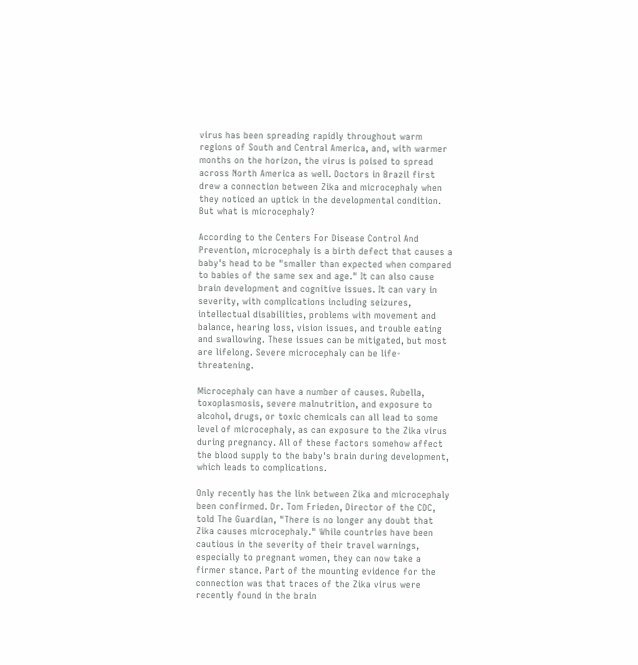virus has been spreading rapidly throughout warm regions of South and Central America, and, with warmer months on the horizon, the virus is poised to spread across North America as well. Doctors in Brazil first drew a connection between Zika and microcephaly when they noticed an uptick in the developmental condition. But what is microcephaly?

According to the Centers For Disease Control And Prevention, microcephaly is a birth defect that causes a baby's head to be "smaller than expected when compared to babies of the same sex and age." It can also cause brain development and cognitive issues. It can vary in severity, with complications including seizures, intellectual disabilities, problems with movement and balance, hearing loss, vision issues, and trouble eating and swallowing. These issues can be mitigated, but most are lifelong. Severe microcephaly can be life-threatening.

Microcephaly can have a number of causes. Rubella, toxoplasmosis, severe malnutrition, and exposure to alcohol, drugs, or toxic chemicals can all lead to some level of microcephaly, as can exposure to the Zika virus during pregnancy. All of these factors somehow affect the blood supply to the baby's brain during development, which leads to complications.

Only recently has the link between Zika and microcephaly been confirmed. Dr. Tom Frieden, Director of the CDC, told The Guardian, "There is no longer any doubt that Zika causes microcephaly." While countries have been cautious in the severity of their travel warnings, especially to pregnant women, they can now take a firmer stance. Part of the mounting evidence for the connection was that traces of the Zika virus were recently found in the brain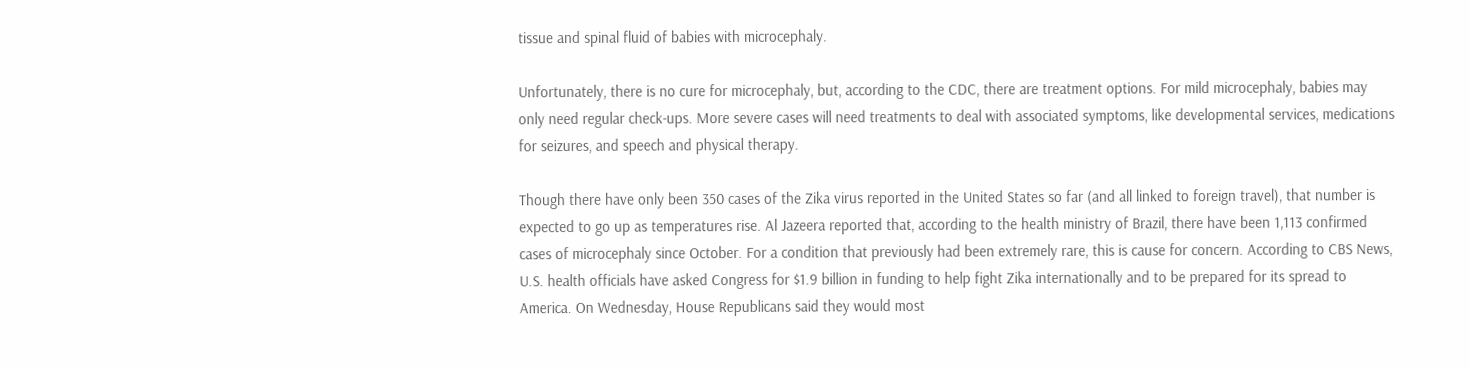tissue and spinal fluid of babies with microcephaly.

Unfortunately, there is no cure for microcephaly, but, according to the CDC, there are treatment options. For mild microcephaly, babies may only need regular check-ups. More severe cases will need treatments to deal with associated symptoms, like developmental services, medications for seizures, and speech and physical therapy.

Though there have only been 350 cases of the Zika virus reported in the United States so far (and all linked to foreign travel), that number is expected to go up as temperatures rise. Al Jazeera reported that, according to the health ministry of Brazil, there have been 1,113 confirmed cases of microcephaly since October. For a condition that previously had been extremely rare, this is cause for concern. According to CBS News, U.S. health officials have asked Congress for $1.9 billion in funding to help fight Zika internationally and to be prepared for its spread to America. On Wednesday, House Republicans said they would most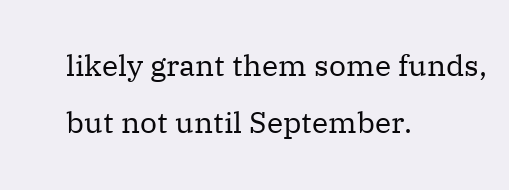likely grant them some funds, but not until September.